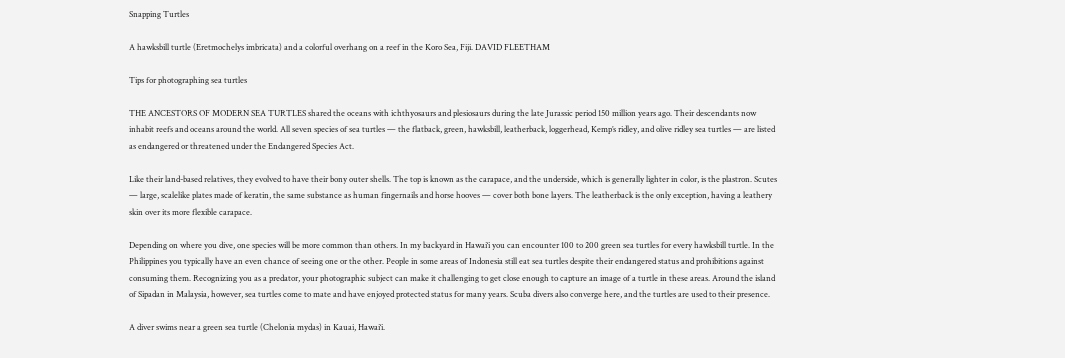Snapping Turtles

A hawksbill turtle (Eretmochelys imbricata) and a colorful overhang on a reef in the Koro Sea, Fiji. DAVID FLEETHAM

Tips for photographing sea turtles

THE ANCESTORS OF MODERN SEA TURTLES shared the oceans with ichthyosaurs and plesiosaurs during the late Jurassic period 150 million years ago. Their descendants now inhabit reefs and oceans around the world. All seven species of sea turtles — the flatback, green, hawksbill, leatherback, loggerhead, Kemp’s ridley, and olive ridley sea turtles — are listed as endangered or threatened under the Endangered Species Act.

Like their land-based relatives, they evolved to have their bony outer shells. The top is known as the carapace, and the underside, which is generally lighter in color, is the plastron. Scutes — large, scalelike plates made of keratin, the same substance as human fingernails and horse hooves — cover both bone layers. The leatherback is the only exception, having a leathery skin over its more flexible carapace.

Depending on where you dive, one species will be more common than others. In my backyard in Hawai‘i you can encounter 100 to 200 green sea turtles for every hawksbill turtle. In the Philippines you typically have an even chance of seeing one or the other. People in some areas of Indonesia still eat sea turtles despite their endangered status and prohibitions against consuming them. Recognizing you as a predator, your photographic subject can make it challenging to get close enough to capture an image of a turtle in these areas. Around the island of Sipadan in Malaysia, however, sea turtles come to mate and have enjoyed protected status for many years. Scuba divers also converge here, and the turtles are used to their presence.

A diver swims near a green sea turtle (Chelonia mydas) in Kauai, Hawai‘i.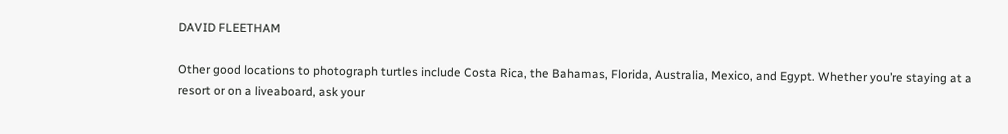DAVID FLEETHAM

Other good locations to photograph turtles include Costa Rica, the Bahamas, Florida, Australia, Mexico, and Egypt. Whether you’re staying at a resort or on a liveaboard, ask your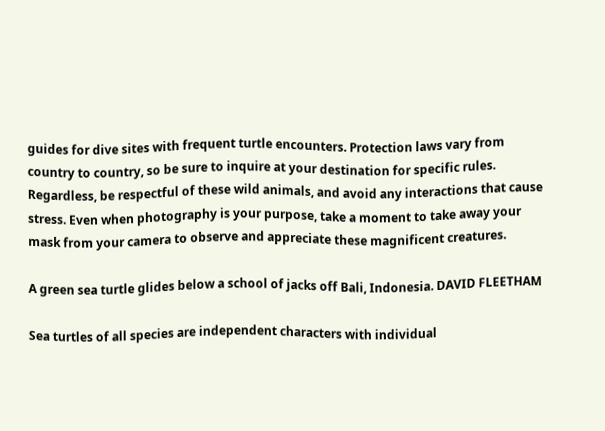guides for dive sites with frequent turtle encounters. Protection laws vary from country to country, so be sure to inquire at your destination for specific rules. Regardless, be respectful of these wild animals, and avoid any interactions that cause stress. Even when photography is your purpose, take a moment to take away your mask from your camera to observe and appreciate these magnificent creatures.

A green sea turtle glides below a school of jacks off Bali, Indonesia. DAVID FLEETHAM

Sea turtles of all species are independent characters with individual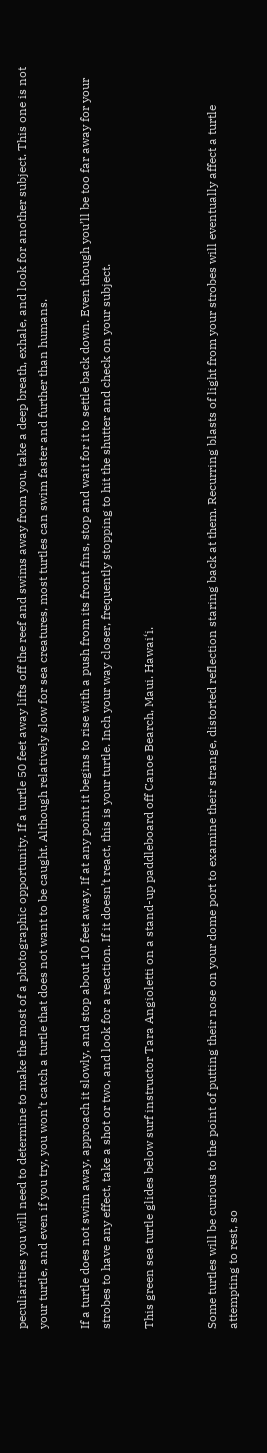peculiarities you will need to determine to make the most of a photographic opportunity. If a turtle 50 feet away lifts off the reef and swims away from you, take a deep breath, exhale, and look for another subject. This one is not your turtle, and even if you try, you won’t catch a turtle that does not want to be caught. Although relatively slow for sea creatures, most turtles can swim faster and further than humans.

If a turtle does not swim away, approach it slowly, and stop about 10 feet away. If at any point it begins to rise with a push from its front fins, stop and wait for it to settle back down. Even though you’ll be too far away for your strobes to have any effect, take a shot or two, and look for a reaction. If it doesn’t react, this is your turtle. Inch your way closer, frequently stopping to hit the shutter and check on your subject.

This green sea turtle glides below surf instructor Tara Angioletti on a stand-up paddleboard off Canoe Bearch, Maui. Hawai‘i.


Some turtles will be curious to the point of putting their nose on your dome port to examine their strange, distorted reflection staring back at them. Recurring blasts of light from your strobes will eventually affect a turtle attempting to rest, so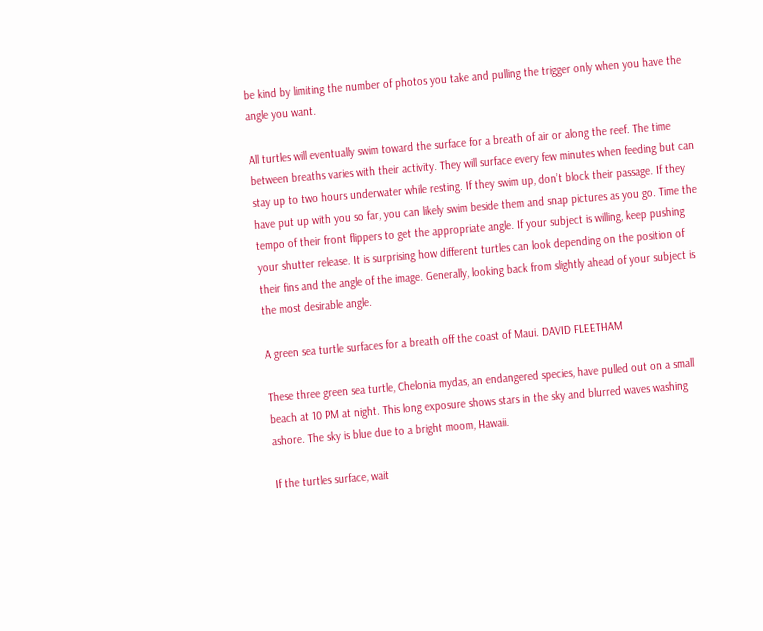be kind by limiting the number of photos you take and pulling the trigger only when you have the angle you want.

All turtles will eventually swim toward the surface for a breath of air or along the reef. The time between breaths varies with their activity. They will surface every few minutes when feeding but can stay up to two hours underwater while resting. If they swim up, don’t block their passage. If they have put up with you so far, you can likely swim beside them and snap pictures as you go. Time the tempo of their front flippers to get the appropriate angle. If your subject is willing, keep pushing your shutter release. It is surprising how different turtles can look depending on the position of their fins and the angle of the image. Generally, looking back from slightly ahead of your subject is the most desirable angle.

A green sea turtle surfaces for a breath off the coast of Maui. DAVID FLEETHAM

These three green sea turtle, Chelonia mydas, an endangered species, have pulled out on a small beach at 10 PM at night. This long exposure shows stars in the sky and blurred waves washing ashore. The sky is blue due to a bright moom, Hawaii.

If the turtles surface, wait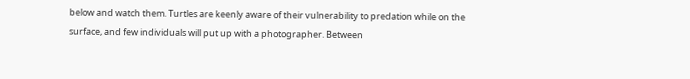below and watch them. Turtles are keenly aware of their vulnerability to predation while on the surface, and few individuals will put up with a photographer. Between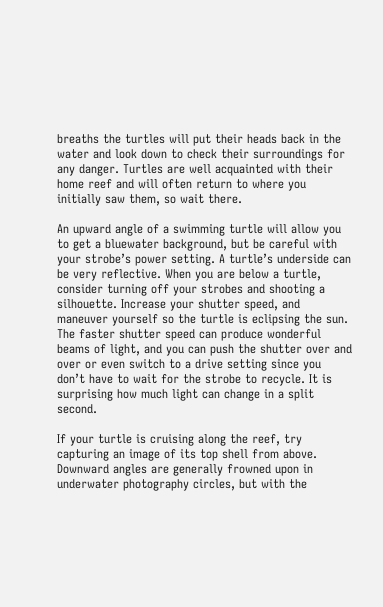breaths the turtles will put their heads back in the water and look down to check their surroundings for any danger. Turtles are well acquainted with their home reef and will often return to where you initially saw them, so wait there.

An upward angle of a swimming turtle will allow you to get a bluewater background, but be careful with your strobe’s power setting. A turtle’s underside can be very reflective. When you are below a turtle, consider turning off your strobes and shooting a silhouette. Increase your shutter speed, and maneuver yourself so the turtle is eclipsing the sun. The faster shutter speed can produce wonderful beams of light, and you can push the shutter over and over or even switch to a drive setting since you don’t have to wait for the strobe to recycle. It is surprising how much light can change in a split second.

If your turtle is cruising along the reef, try capturing an image of its top shell from above. Downward angles are generally frowned upon in underwater photography circles, but with the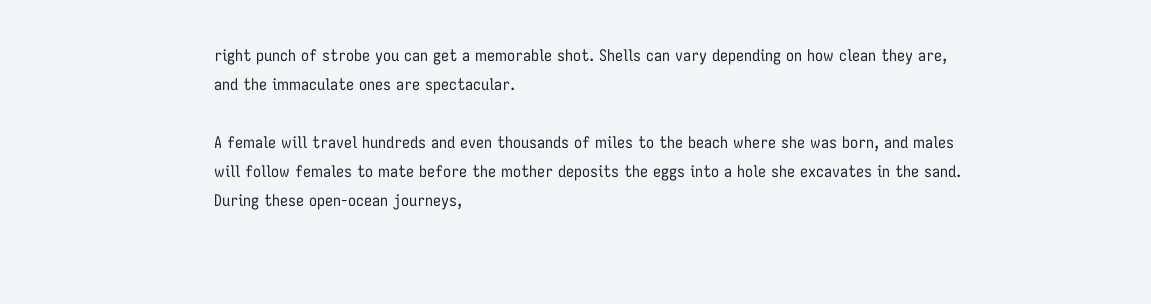right punch of strobe you can get a memorable shot. Shells can vary depending on how clean they are, and the immaculate ones are spectacular.

A female will travel hundreds and even thousands of miles to the beach where she was born, and males will follow females to mate before the mother deposits the eggs into a hole she excavates in the sand. During these open-ocean journeys,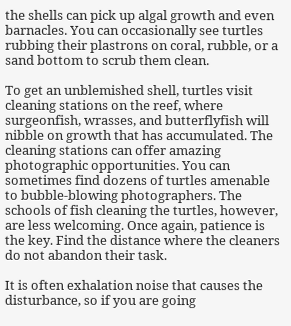the shells can pick up algal growth and even barnacles. You can occasionally see turtles rubbing their plastrons on coral, rubble, or a sand bottom to scrub them clean.

To get an unblemished shell, turtles visit cleaning stations on the reef, where surgeonfish, wrasses, and butterflyfish will nibble on growth that has accumulated. The cleaning stations can offer amazing photographic opportunities. You can sometimes find dozens of turtles amenable to bubble-blowing photographers. The schools of fish cleaning the turtles, however, are less welcoming. Once again, patience is the key. Find the distance where the cleaners do not abandon their task.

It is often exhalation noise that causes the disturbance, so if you are going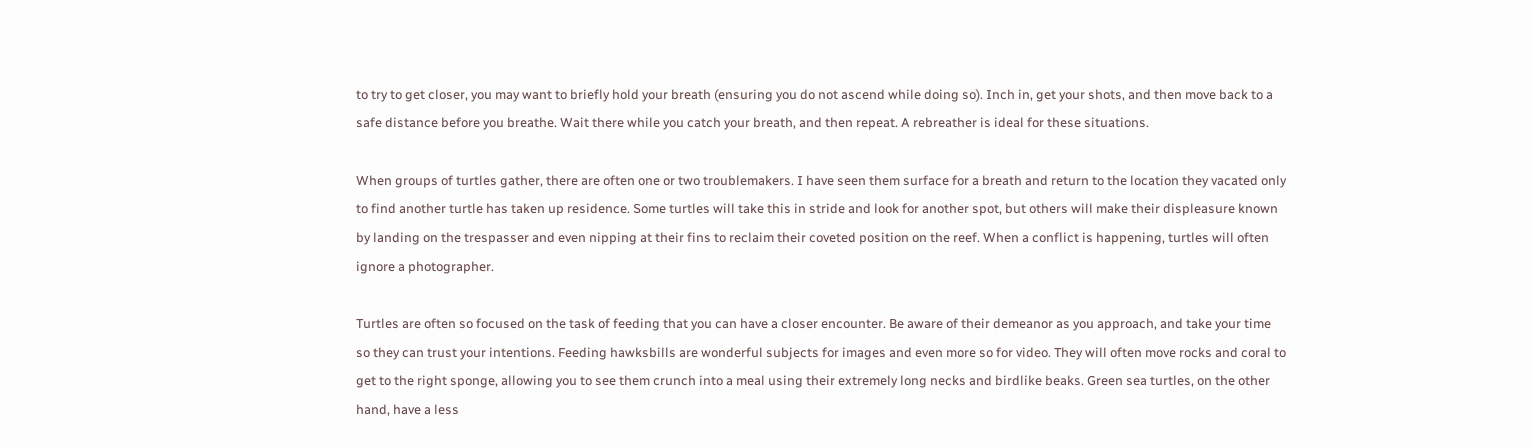to try to get closer, you may want to briefly hold your breath (ensuring you do not ascend while doing so). Inch in, get your shots, and then move back to a safe distance before you breathe. Wait there while you catch your breath, and then repeat. A rebreather is ideal for these situations.

When groups of turtles gather, there are often one or two troublemakers. I have seen them surface for a breath and return to the location they vacated only to find another turtle has taken up residence. Some turtles will take this in stride and look for another spot, but others will make their displeasure known by landing on the trespasser and even nipping at their fins to reclaim their coveted position on the reef. When a conflict is happening, turtles will often ignore a photographer.

Turtles are often so focused on the task of feeding that you can have a closer encounter. Be aware of their demeanor as you approach, and take your time so they can trust your intentions. Feeding hawksbills are wonderful subjects for images and even more so for video. They will often move rocks and coral to get to the right sponge, allowing you to see them crunch into a meal using their extremely long necks and birdlike beaks. Green sea turtles, on the other hand, have a less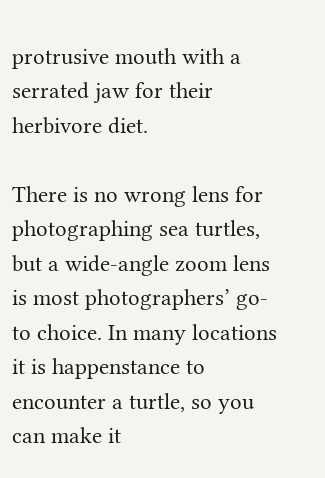protrusive mouth with a serrated jaw for their herbivore diet.

There is no wrong lens for photographing sea turtles, but a wide-angle zoom lens is most photographers’ go-to choice. In many locations it is happenstance to encounter a turtle, so you can make it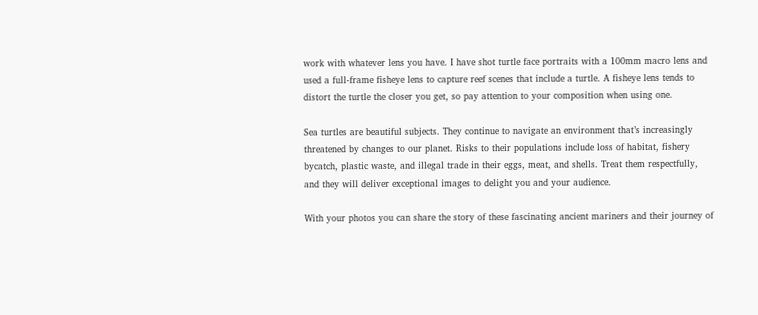work with whatever lens you have. I have shot turtle face portraits with a 100mm macro lens and used a full-frame fisheye lens to capture reef scenes that include a turtle. A fisheye lens tends to distort the turtle the closer you get, so pay attention to your composition when using one.

Sea turtles are beautiful subjects. They continue to navigate an environment that’s increasingly threatened by changes to our planet. Risks to their populations include loss of habitat, fishery bycatch, plastic waste, and illegal trade in their eggs, meat, and shells. Treat them respectfully, and they will deliver exceptional images to delight you and your audience.

With your photos you can share the story of these fascinating ancient mariners and their journey of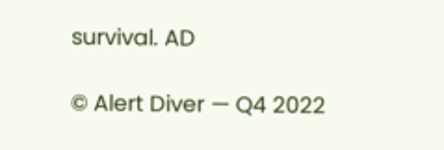survival. AD

© Alert Diver — Q4 2022